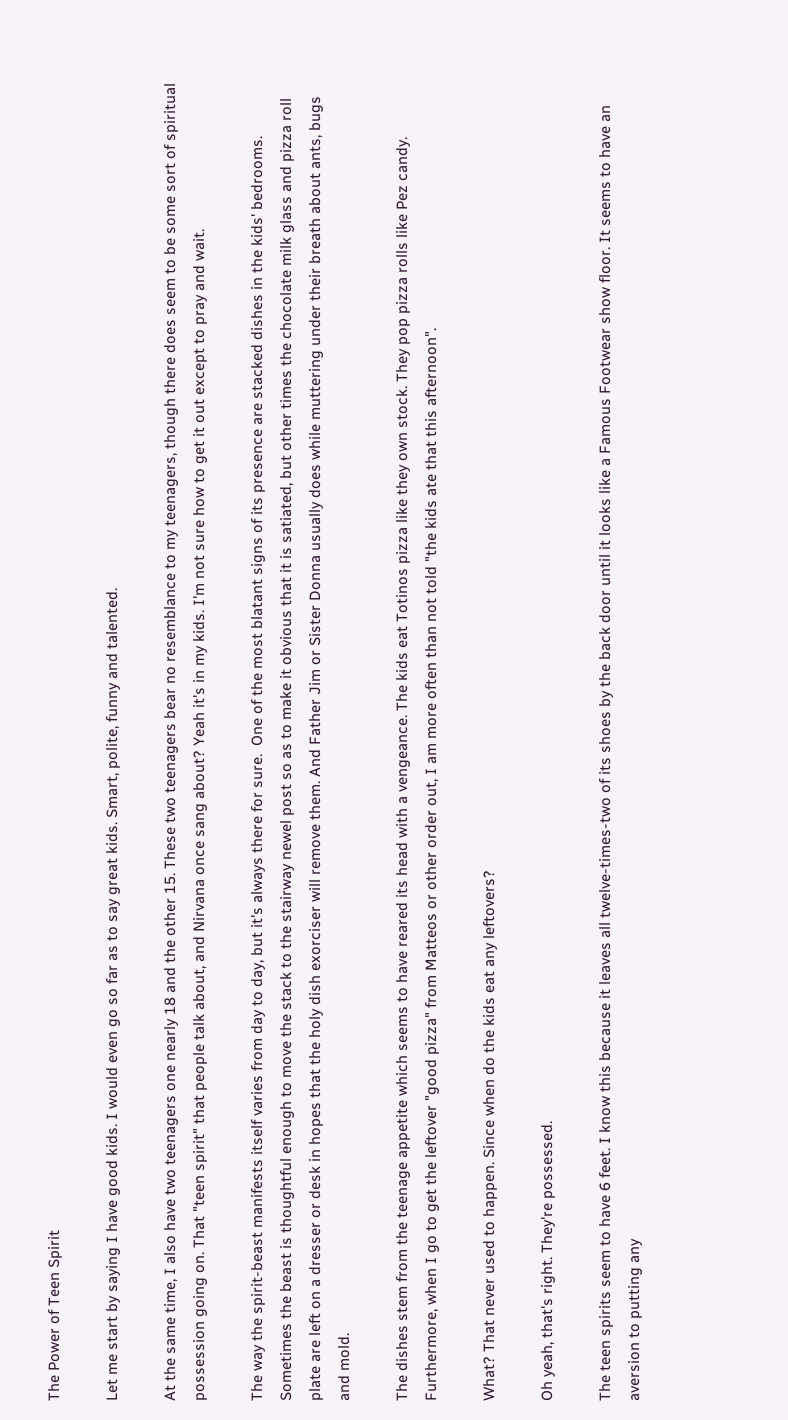The Power of Teen Spirit

Let me start by saying I have good kids. I would even go so far as to say great kids. Smart, polite, funny and talented.

At the same time, I also have two teenagers one nearly 18 and the other 15. These two teenagers bear no resemblance to my teenagers, though there does seem to be some sort of spiritual possession going on. That "teen spirit" that people talk about, and Nirvana once sang about? Yeah it's in my kids. I'm not sure how to get it out except to pray and wait.

The way the spirit-beast manifests itself varies from day to day, but it's always there for sure.  One of the most blatant signs of its presence are stacked dishes in the kids' bedrooms. Sometimes the beast is thoughtful enough to move the stack to the stairway newel post so as to make it obvious that it is satiated, but other times the chocolate milk glass and pizza roll plate are left on a dresser or desk in hopes that the holy dish exorciser will remove them. And Father Jim or Sister Donna usually does while muttering under their breath about ants, bugs and mold.

The dishes stem from the teenage appetite which seems to have reared its head with a vengeance. The kids eat Totinos pizza like they own stock. They pop pizza rolls like Pez candy. Furthermore, when I go to get the leftover "good pizza" from Matteos or other order out, I am more often than not told "the kids ate that this afternoon".

What? That never used to happen. Since when do the kids eat any leftovers?

Oh yeah, that's right. They're possessed.

The teen spirits seem to have 6 feet. I know this because it leaves all twelve-times-two of its shoes by the back door until it looks like a Famous Footwear show floor. It seems to have an aversion to putting any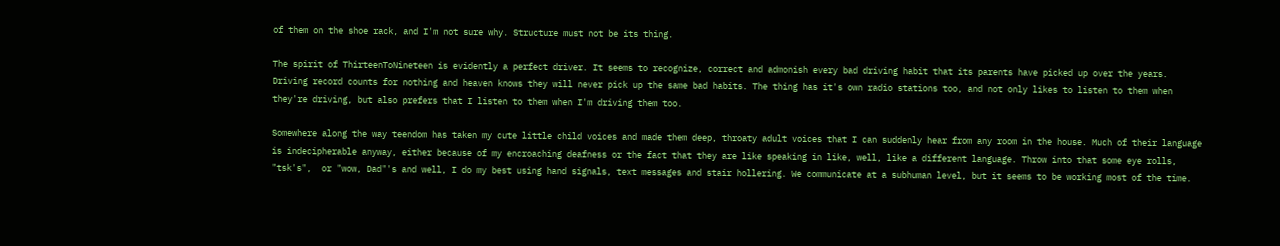of them on the shoe rack, and I'm not sure why. Structure must not be its thing.

The spirit of ThirteenToNineteen is evidently a perfect driver. It seems to recognize, correct and admonish every bad driving habit that its parents have picked up over the years. Driving record counts for nothing and heaven knows they will never pick up the same bad habits. The thing has it's own radio stations too, and not only likes to listen to them when they're driving, but also prefers that I listen to them when I'm driving them too.

Somewhere along the way teendom has taken my cute little child voices and made them deep, throaty adult voices that I can suddenly hear from any room in the house. Much of their language is indecipherable anyway, either because of my encroaching deafness or the fact that they are like speaking in like, well, like a different language. Throw into that some eye rolls, "tsk's",  or "wow, Dad"'s and well, I do my best using hand signals, text messages and stair hollering. We communicate at a subhuman level, but it seems to be working most of the time.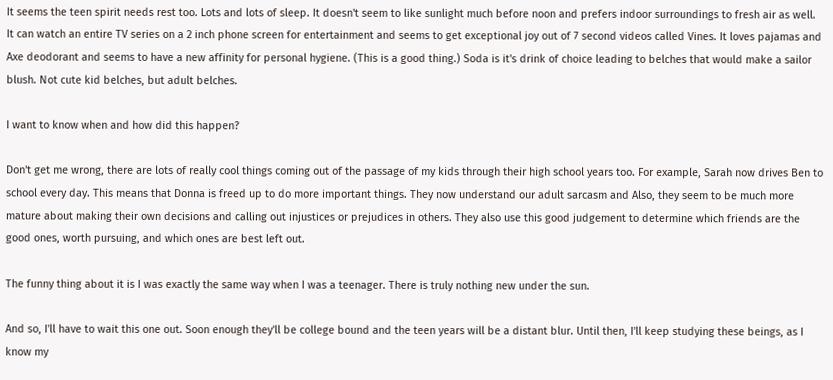It seems the teen spirit needs rest too. Lots and lots of sleep. It doesn't seem to like sunlight much before noon and prefers indoor surroundings to fresh air as well. It can watch an entire TV series on a 2 inch phone screen for entertainment and seems to get exceptional joy out of 7 second videos called Vines. It loves pajamas and Axe deodorant and seems to have a new affinity for personal hygiene. (This is a good thing.) Soda is it's drink of choice leading to belches that would make a sailor blush. Not cute kid belches, but adult belches.

I want to know when and how did this happen?

Don't get me wrong, there are lots of really cool things coming out of the passage of my kids through their high school years too. For example, Sarah now drives Ben to school every day. This means that Donna is freed up to do more important things. They now understand our adult sarcasm and Also, they seem to be much more mature about making their own decisions and calling out injustices or prejudices in others. They also use this good judgement to determine which friends are the good ones, worth pursuing, and which ones are best left out.

The funny thing about it is I was exactly the same way when I was a teenager. There is truly nothing new under the sun.

And so, I'll have to wait this one out. Soon enough they'll be college bound and the teen years will be a distant blur. Until then, I'll keep studying these beings, as I know my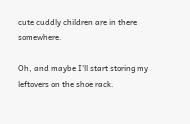cute cuddly children are in there somewhere.

Oh, and maybe I'll start storing my leftovers on the shoe rack.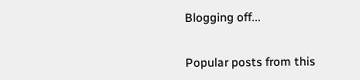Blogging off...


Popular posts from this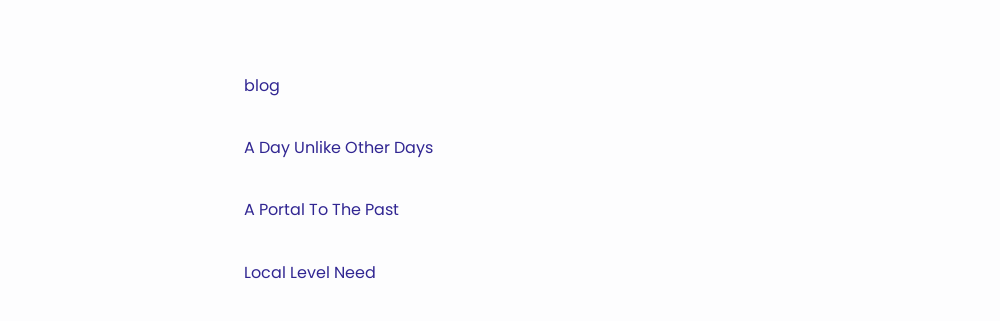blog

A Day Unlike Other Days

A Portal To The Past

Local Level Need